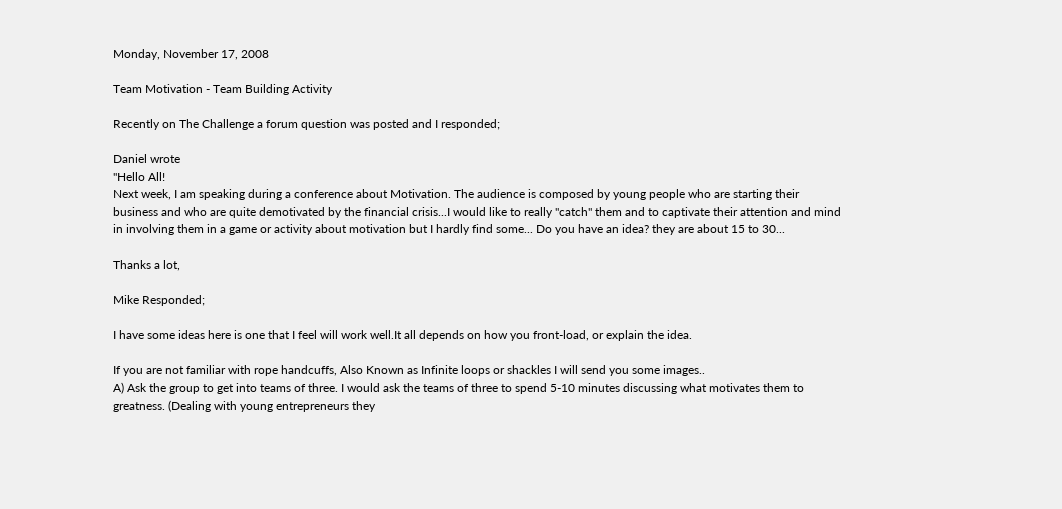Monday, November 17, 2008

Team Motivation - Team Building Activity

Recently on The Challenge a forum question was posted and I responded;

Daniel wrote
"Hello All!
Next week, I am speaking during a conference about Motivation. The audience is composed by young people who are starting their business and who are quite demotivated by the financial crisis...I would like to really "catch" them and to captivate their attention and mind in involving them in a game or activity about motivation but I hardly find some... Do you have an idea? they are about 15 to 30...

Thanks a lot,

Mike Responded;

I have some ideas here is one that I feel will work well.It all depends on how you front-load, or explain the idea.

If you are not familiar with rope handcuffs, Also Known as Infinite loops or shackles I will send you some images..
A) Ask the group to get into teams of three. I would ask the teams of three to spend 5-10 minutes discussing what motivates them to greatness. (Dealing with young entrepreneurs they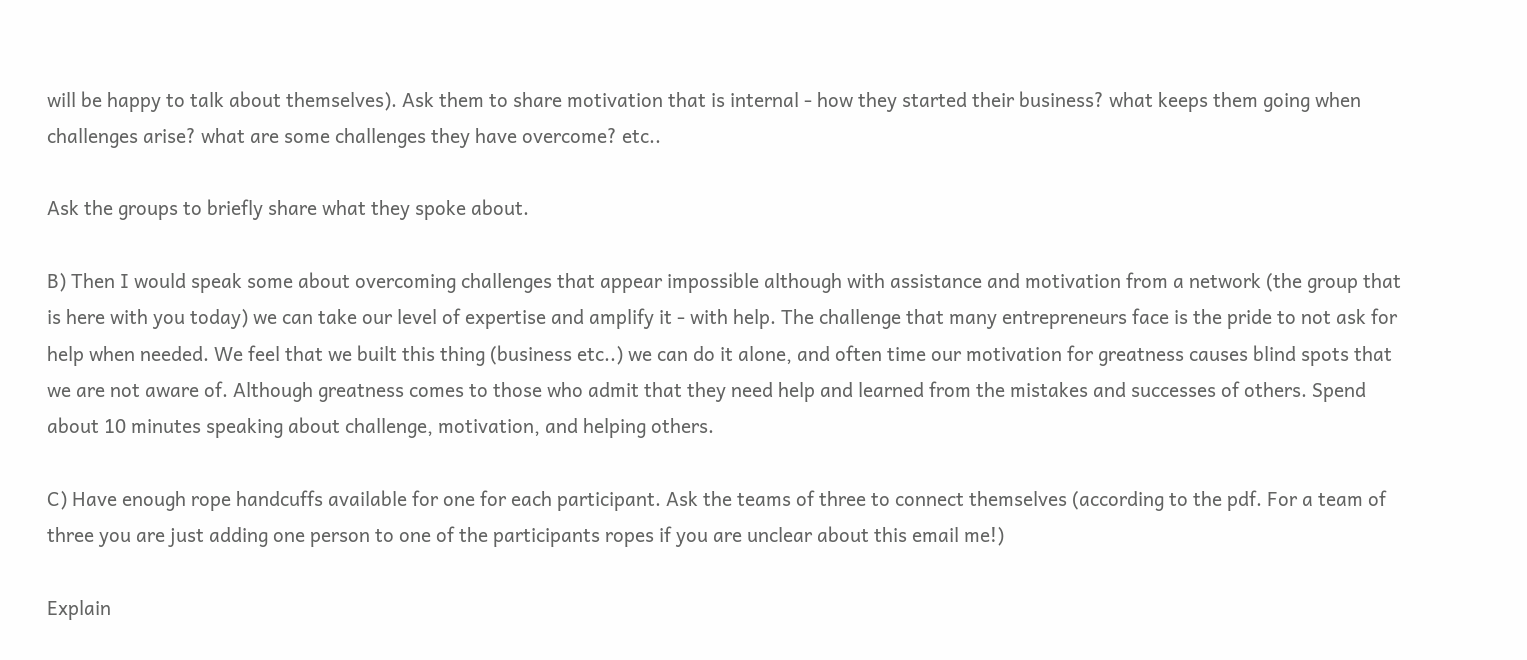will be happy to talk about themselves). Ask them to share motivation that is internal - how they started their business? what keeps them going when challenges arise? what are some challenges they have overcome? etc..

Ask the groups to briefly share what they spoke about.

B) Then I would speak some about overcoming challenges that appear impossible although with assistance and motivation from a network (the group that is here with you today) we can take our level of expertise and amplify it - with help. The challenge that many entrepreneurs face is the pride to not ask for help when needed. We feel that we built this thing (business etc..) we can do it alone, and often time our motivation for greatness causes blind spots that we are not aware of. Although greatness comes to those who admit that they need help and learned from the mistakes and successes of others. Spend about 10 minutes speaking about challenge, motivation, and helping others.

C) Have enough rope handcuffs available for one for each participant. Ask the teams of three to connect themselves (according to the pdf. For a team of three you are just adding one person to one of the participants ropes if you are unclear about this email me!)

Explain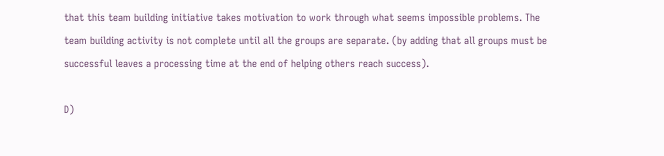that this team building initiative takes motivation to work through what seems impossible problems. The team building activity is not complete until all the groups are separate. (by adding that all groups must be successful leaves a processing time at the end of helping others reach success).

D)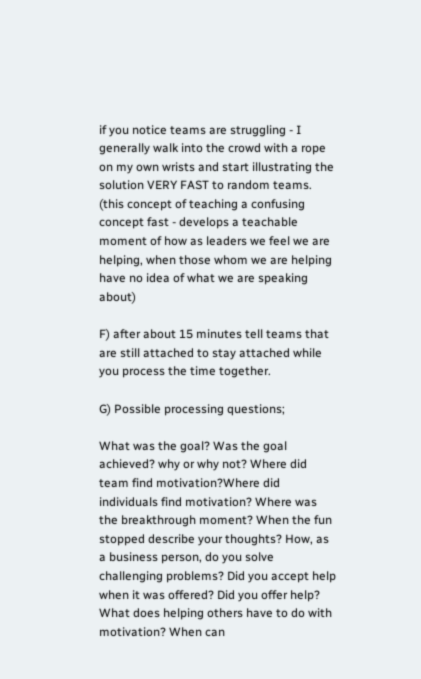if you notice teams are struggling - I generally walk into the crowd with a rope on my own wrists and start illustrating the solution VERY FAST to random teams. (this concept of teaching a confusing concept fast - develops a teachable moment of how as leaders we feel we are helping, when those whom we are helping have no idea of what we are speaking about)

F) after about 15 minutes tell teams that are still attached to stay attached while you process the time together.

G) Possible processing questions;

What was the goal? Was the goal achieved? why or why not? Where did team find motivation?Where did individuals find motivation? Where was the breakthrough moment? When the fun stopped describe your thoughts? How, as a business person, do you solve challenging problems? Did you accept help when it was offered? Did you offer help? What does helping others have to do with motivation? When can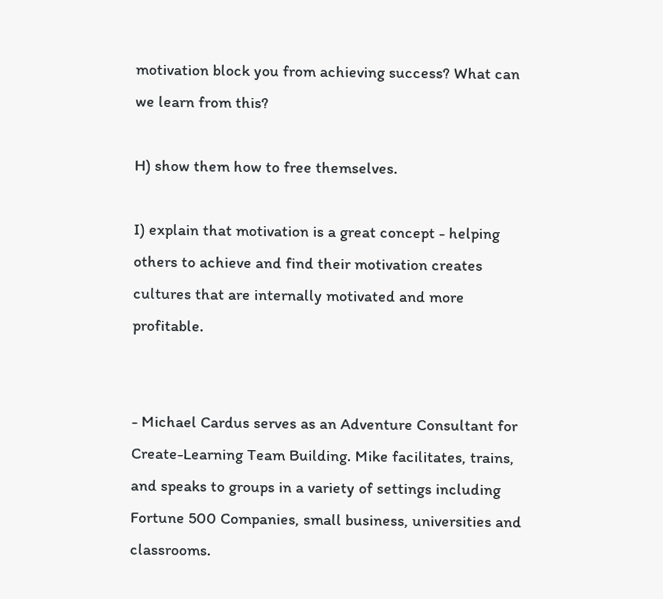motivation block you from achieving success? What can we learn from this?

H) show them how to free themselves.

I) explain that motivation is a great concept - helping others to achieve and find their motivation creates cultures that are internally motivated and more profitable.


- Michael Cardus serves as an Adventure Consultant for Create-Learning Team Building. Mike facilitates, trains, and speaks to groups in a variety of settings including Fortune 500 Companies, small business, universities and classrooms.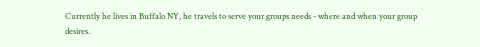Currently he lives in Buffalo NY, he travels to serve your groups needs - where and when your group desires.